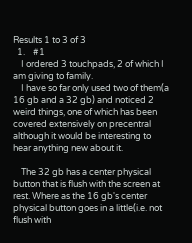Results 1 to 3 of 3
  1.    #1
    I ordered 3 touchpads, 2 of which I am giving to family.
    I have so far only used two of them(a 16 gb and a 32 gb) and noticed 2 weird things, one of which has been covered extensively on precentral although it would be interesting to hear anything new about it.

    The 32 gb has a center physical button that is flush with the screen at rest. Where as the 16 gb's center physical button goes in a little(i.e. not flush with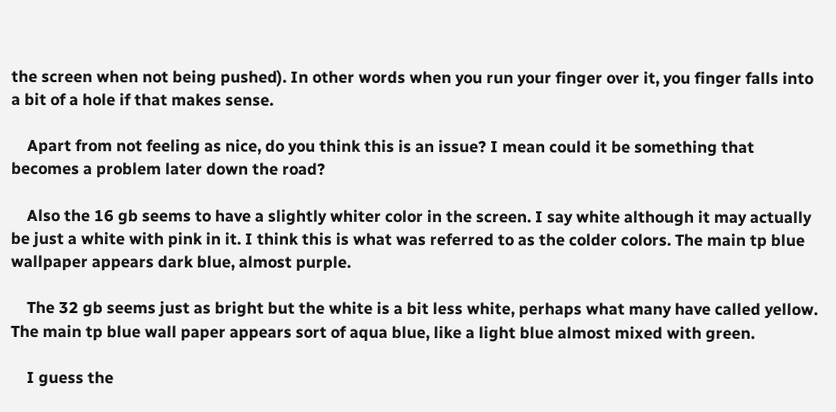the screen when not being pushed). In other words when you run your finger over it, you finger falls into a bit of a hole if that makes sense.

    Apart from not feeling as nice, do you think this is an issue? I mean could it be something that becomes a problem later down the road?

    Also the 16 gb seems to have a slightly whiter color in the screen. I say white although it may actually be just a white with pink in it. I think this is what was referred to as the colder colors. The main tp blue wallpaper appears dark blue, almost purple.

    The 32 gb seems just as bright but the white is a bit less white, perhaps what many have called yellow. The main tp blue wall paper appears sort of aqua blue, like a light blue almost mixed with green.

    I guess the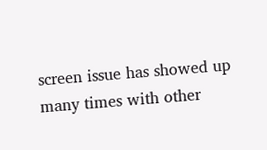screen issue has showed up many times with other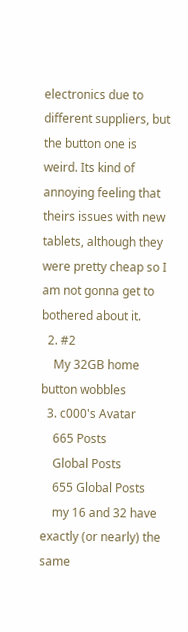electronics due to different suppliers, but the button one is weird. Its kind of annoying feeling that theirs issues with new tablets, although they were pretty cheap so I am not gonna get to bothered about it.
  2. #2
    My 32GB home button wobbles
  3. c000's Avatar
    665 Posts
    Global Posts
    655 Global Posts
    my 16 and 32 have exactly (or nearly) the same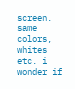screen. same colors, whites etc. i wonder if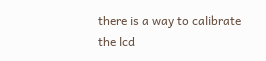there is a way to calibrate the lcd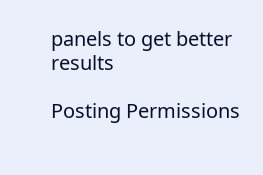panels to get better results

Posting Permissions